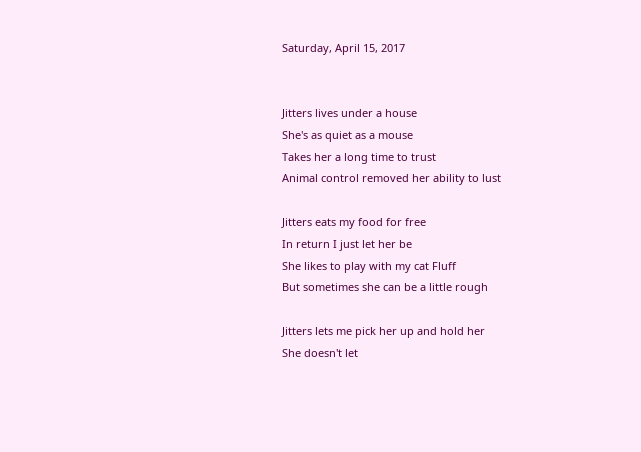Saturday, April 15, 2017


Jitters lives under a house
She's as quiet as a mouse
Takes her a long time to trust
Animal control removed her ability to lust

Jitters eats my food for free
In return I just let her be
She likes to play with my cat Fluff
But sometimes she can be a little rough

Jitters lets me pick her up and hold her
She doesn't let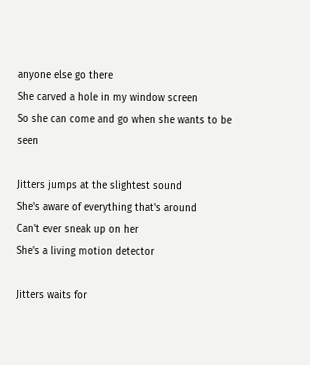anyone else go there
She carved a hole in my window screen
So she can come and go when she wants to be seen

Jitters jumps at the slightest sound
She's aware of everything that's around
Can't ever sneak up on her
She's a living motion detector

Jitters waits for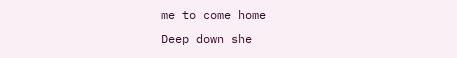me to come home
Deep down she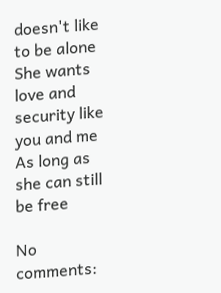doesn't like to be alone
She wants love and security like you and me
As long as she can still be free

No comments: